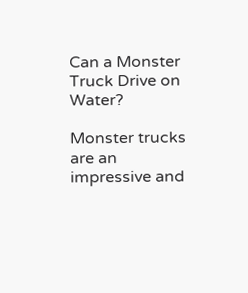Can a Monster Truck Drive on Water?

Monster trucks are an impressive and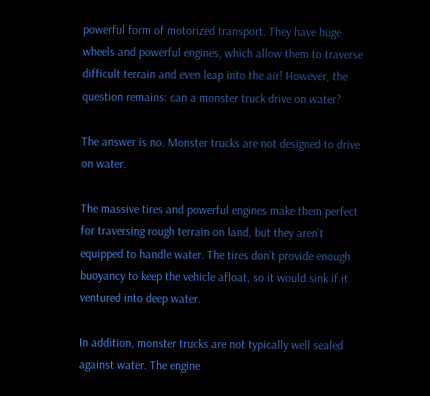powerful form of motorized transport. They have huge wheels and powerful engines, which allow them to traverse difficult terrain and even leap into the air! However, the question remains: can a monster truck drive on water?

The answer is no. Monster trucks are not designed to drive on water.

The massive tires and powerful engines make them perfect for traversing rough terrain on land, but they aren’t equipped to handle water. The tires don’t provide enough buoyancy to keep the vehicle afloat, so it would sink if it ventured into deep water.

In addition, monster trucks are not typically well sealed against water. The engine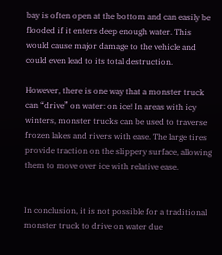bay is often open at the bottom and can easily be flooded if it enters deep enough water. This would cause major damage to the vehicle and could even lead to its total destruction.

However, there is one way that a monster truck can “drive” on water: on ice! In areas with icy winters, monster trucks can be used to traverse frozen lakes and rivers with ease. The large tires provide traction on the slippery surface, allowing them to move over ice with relative ease.


In conclusion, it is not possible for a traditional monster truck to drive on water due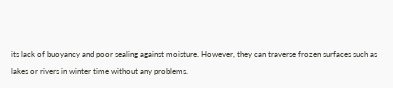its lack of buoyancy and poor sealing against moisture. However, they can traverse frozen surfaces such as lakes or rivers in winter time without any problems.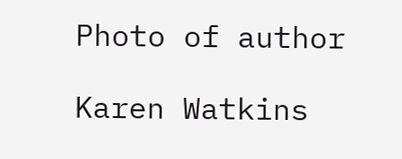Photo of author

Karen Watkins